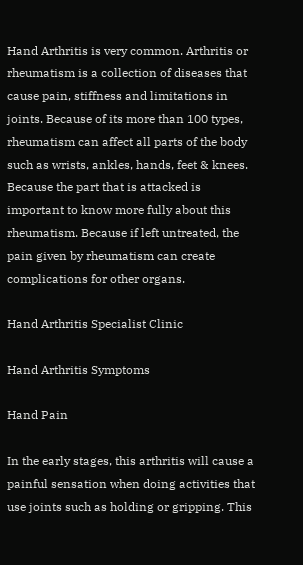Hand Arthritis is very common. Arthritis or rheumatism is a collection of diseases that cause pain, stiffness and limitations in joints. Because of its more than 100 types, rheumatism can affect all parts of the body such as wrists, ankles, hands, feet & knees. Because the part that is attacked is important to know more fully about this rheumatism. Because if left untreated, the pain given by rheumatism can create complications for other organs.

Hand Arthritis Specialist Clinic

Hand Arthritis Symptoms

Hand Pain

In the early stages, this arthritis will cause a painful sensation when doing activities that use joints such as holding or gripping. This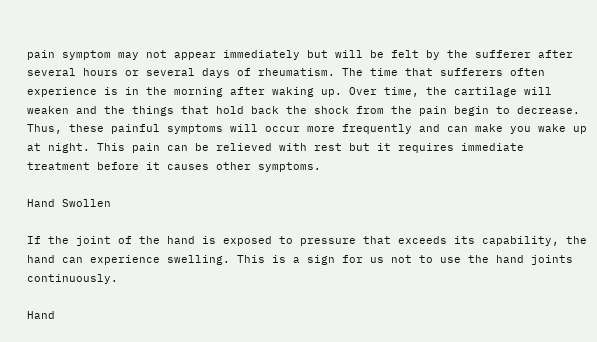pain symptom may not appear immediately but will be felt by the sufferer after several hours or several days of rheumatism. The time that sufferers often experience is in the morning after waking up. Over time, the cartilage will weaken and the things that hold back the shock from the pain begin to decrease. Thus, these painful symptoms will occur more frequently and can make you wake up at night. This pain can be relieved with rest but it requires immediate treatment before it causes other symptoms.

Hand Swollen

If the joint of the hand is exposed to pressure that exceeds its capability, the hand can experience swelling. This is a sign for us not to use the hand joints continuously.

Hand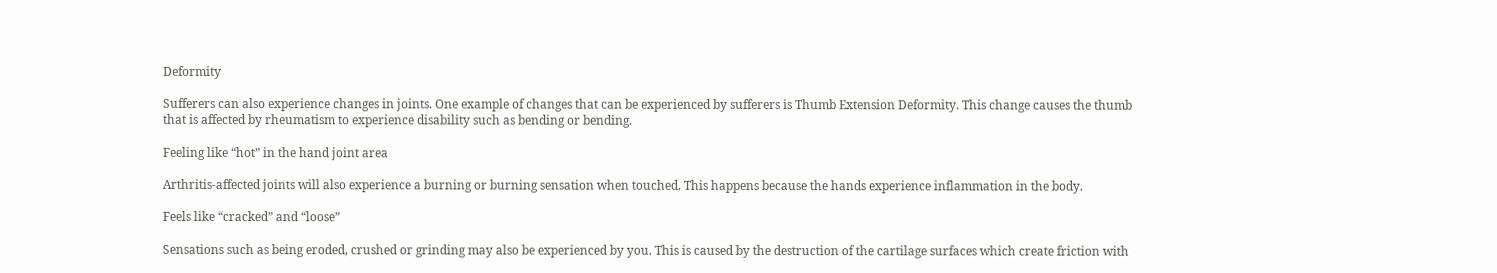Deformity

Sufferers can also experience changes in joints. One example of changes that can be experienced by sufferers is Thumb Extension Deformity. This change causes the thumb that is affected by rheumatism to experience disability such as bending or bending.

Feeling like “hot” in the hand joint area

Arthritis-affected joints will also experience a burning or burning sensation when touched. This happens because the hands experience inflammation in the body.

Feels like “cracked” and “loose”

Sensations such as being eroded, crushed or grinding may also be experienced by you. This is caused by the destruction of the cartilage surfaces which create friction with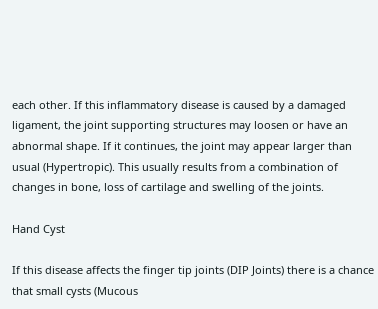each other. If this inflammatory disease is caused by a damaged ligament, the joint supporting structures may loosen or have an abnormal shape. If it continues, the joint may appear larger than usual (Hypertropic). This usually results from a combination of changes in bone, loss of cartilage and swelling of the joints.

Hand Cyst

If this disease affects the finger tip joints (DIP Joints) there is a chance that small cysts (Mucous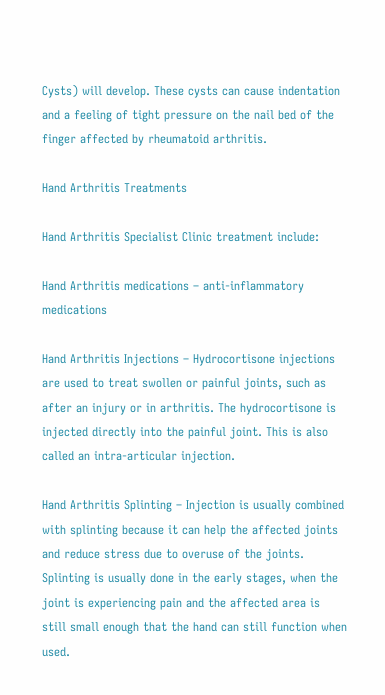Cysts) will develop. These cysts can cause indentation and a feeling of tight pressure on the nail bed of the finger affected by rheumatoid arthritis.

Hand Arthritis Treatments

Hand Arthritis Specialist Clinic treatment include:

Hand Arthritis medications – anti-inflammatory medications

Hand Arthritis Injections – Hydrocortisone injections are used to treat swollen or painful joints, such as after an injury or in arthritis. The hydrocortisone is injected directly into the painful joint. This is also called an intra-articular injection.

Hand Arthritis Splinting – Injection is usually combined with splinting because it can help the affected joints and reduce stress due to overuse of the joints. Splinting is usually done in the early stages, when the joint is experiencing pain and the affected area is still small enough that the hand can still function when used.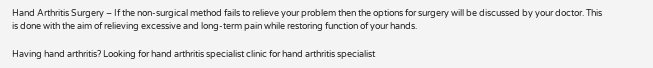Hand Arthritis Surgery – If the non-surgical method fails to relieve your problem then the options for surgery will be discussed by your doctor. This is done with the aim of relieving excessive and long-term pain while restoring function of your hands.

Having hand arthritis? Looking for hand arthritis specialist clinic for hand arthritis specialist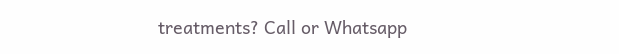treatments? Call or Whatsapp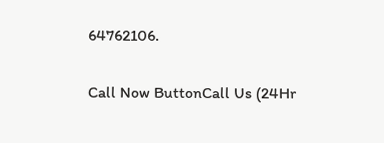64762106.

Call Now ButtonCall Us (24Hr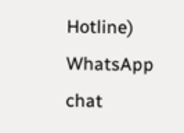Hotline)
WhatsApp chat